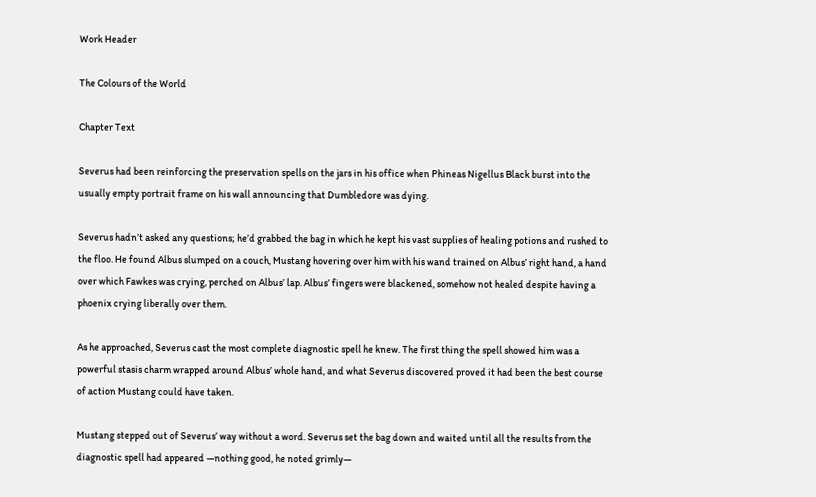Work Header

The Colours of the World

Chapter Text

Severus had been reinforcing the preservation spells on the jars in his office when Phineas Nigellus Black burst into the usually empty portrait frame on his wall announcing that Dumbledore was dying.

Severus hadn’t asked any questions; he’d grabbed the bag in which he kept his vast supplies of healing potions and rushed to the floo. He found Albus slumped on a couch, Mustang hovering over him with his wand trained on Albus’ right hand, a hand over which Fawkes was crying, perched on Albus’ lap. Albus’ fingers were blackened, somehow not healed despite having a phoenix crying liberally over them.

As he approached, Severus cast the most complete diagnostic spell he knew. The first thing the spell showed him was a powerful stasis charm wrapped around Albus’ whole hand, and what Severus discovered proved it had been the best course of action Mustang could have taken.

Mustang stepped out of Severus’ way without a word. Severus set the bag down and waited until all the results from the diagnostic spell had appeared —nothing good, he noted grimly—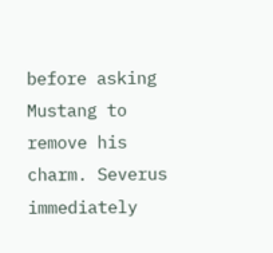before asking Mustang to remove his charm. Severus immediately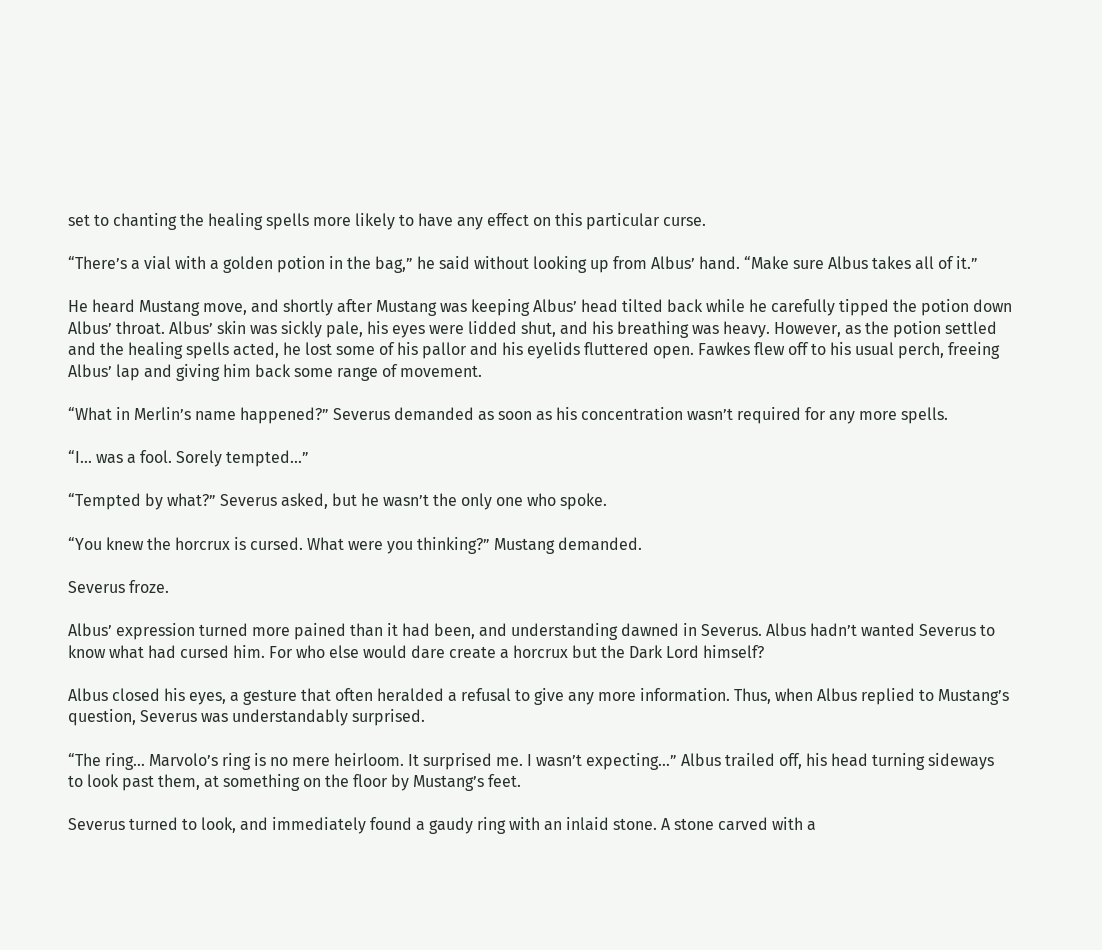set to chanting the healing spells more likely to have any effect on this particular curse.

“There’s a vial with a golden potion in the bag,” he said without looking up from Albus’ hand. “Make sure Albus takes all of it.”

He heard Mustang move, and shortly after Mustang was keeping Albus’ head tilted back while he carefully tipped the potion down Albus’ throat. Albus’ skin was sickly pale, his eyes were lidded shut, and his breathing was heavy. However, as the potion settled and the healing spells acted, he lost some of his pallor and his eyelids fluttered open. Fawkes flew off to his usual perch, freeing Albus’ lap and giving him back some range of movement.

“What in Merlin’s name happened?” Severus demanded as soon as his concentration wasn’t required for any more spells.

“I... was a fool. Sorely tempted...”

“Tempted by what?” Severus asked, but he wasn’t the only one who spoke.

“You knew the horcrux is cursed. What were you thinking?” Mustang demanded.

Severus froze.

Albus’ expression turned more pained than it had been, and understanding dawned in Severus. Albus hadn’t wanted Severus to know what had cursed him. For who else would dare create a horcrux but the Dark Lord himself?

Albus closed his eyes, a gesture that often heralded a refusal to give any more information. Thus, when Albus replied to Mustang’s question, Severus was understandably surprised.

“The ring… Marvolo’s ring is no mere heirloom. It surprised me. I wasn’t expecting…” Albus trailed off, his head turning sideways to look past them, at something on the floor by Mustang’s feet.

Severus turned to look, and immediately found a gaudy ring with an inlaid stone. A stone carved with a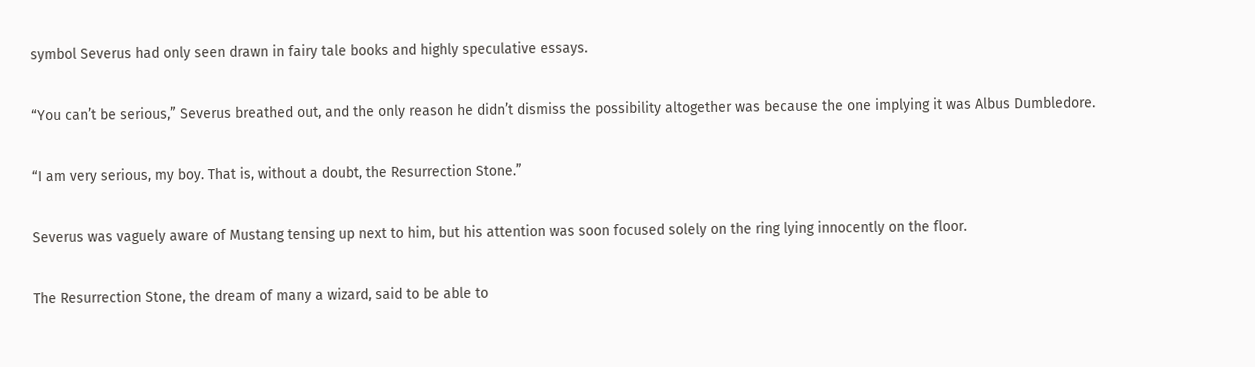symbol Severus had only seen drawn in fairy tale books and highly speculative essays.

“You can’t be serious,” Severus breathed out, and the only reason he didn’t dismiss the possibility altogether was because the one implying it was Albus Dumbledore.

“I am very serious, my boy. That is, without a doubt, the Resurrection Stone.”

Severus was vaguely aware of Mustang tensing up next to him, but his attention was soon focused solely on the ring lying innocently on the floor.

The Resurrection Stone, the dream of many a wizard, said to be able to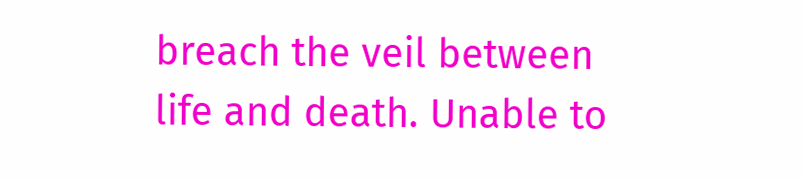breach the veil between life and death. Unable to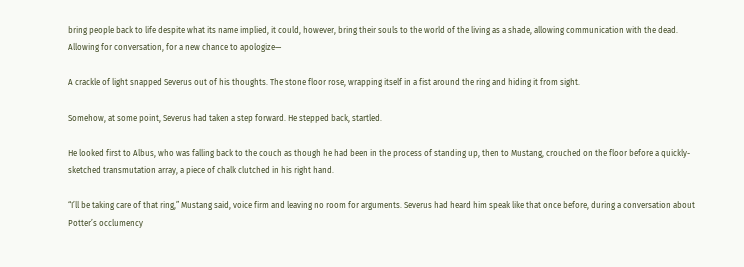bring people back to life despite what its name implied, it could, however, bring their souls to the world of the living as a shade, allowing communication with the dead. Allowing for conversation, for a new chance to apologize—

A crackle of light snapped Severus out of his thoughts. The stone floor rose, wrapping itself in a fist around the ring and hiding it from sight.

Somehow, at some point, Severus had taken a step forward. He stepped back, startled.

He looked first to Albus, who was falling back to the couch as though he had been in the process of standing up, then to Mustang, crouched on the floor before a quickly-sketched transmutation array, a piece of chalk clutched in his right hand.

“I’ll be taking care of that ring,” Mustang said, voice firm and leaving no room for arguments. Severus had heard him speak like that once before, during a conversation about Potter’s occlumency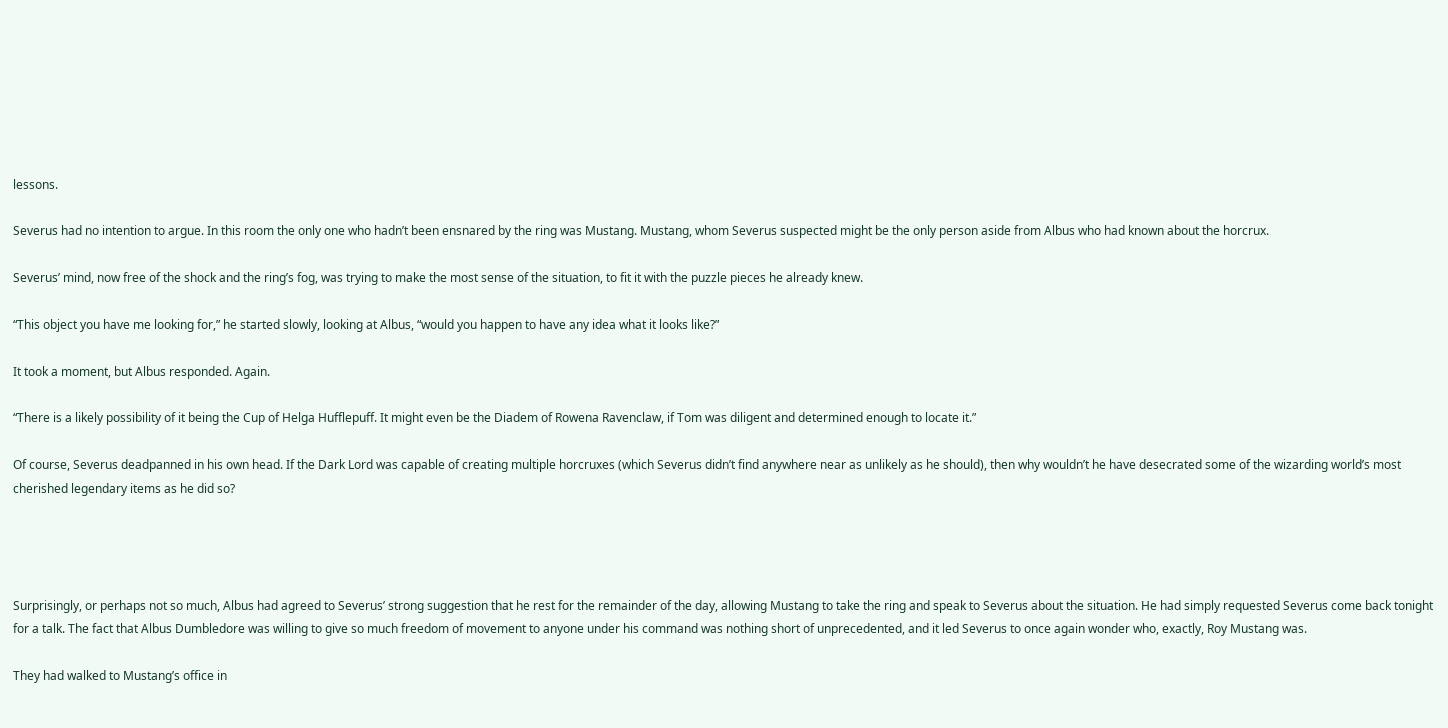lessons.

Severus had no intention to argue. In this room the only one who hadn’t been ensnared by the ring was Mustang. Mustang, whom Severus suspected might be the only person aside from Albus who had known about the horcrux.

Severus’ mind, now free of the shock and the ring’s fog, was trying to make the most sense of the situation, to fit it with the puzzle pieces he already knew.

“This object you have me looking for,” he started slowly, looking at Albus, “would you happen to have any idea what it looks like?”

It took a moment, but Albus responded. Again.

“There is a likely possibility of it being the Cup of Helga Hufflepuff. It might even be the Diadem of Rowena Ravenclaw, if Tom was diligent and determined enough to locate it.”

Of course, Severus deadpanned in his own head. If the Dark Lord was capable of creating multiple horcruxes (which Severus didn’t find anywhere near as unlikely as he should), then why wouldn’t he have desecrated some of the wizarding world’s most cherished legendary items as he did so?




Surprisingly, or perhaps not so much, Albus had agreed to Severus’ strong suggestion that he rest for the remainder of the day, allowing Mustang to take the ring and speak to Severus about the situation. He had simply requested Severus come back tonight for a talk. The fact that Albus Dumbledore was willing to give so much freedom of movement to anyone under his command was nothing short of unprecedented, and it led Severus to once again wonder who, exactly, Roy Mustang was.

They had walked to Mustang’s office in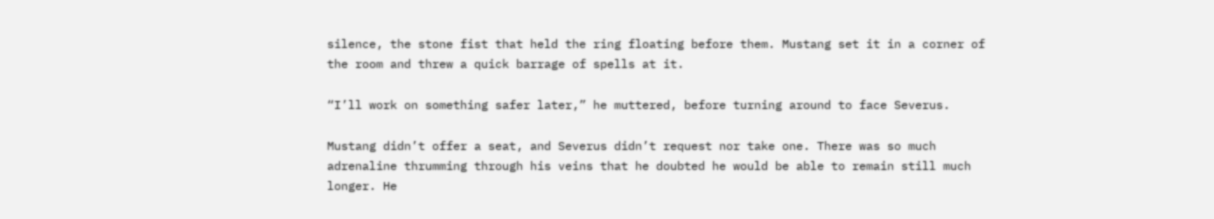silence, the stone fist that held the ring floating before them. Mustang set it in a corner of the room and threw a quick barrage of spells at it.

“I’ll work on something safer later,” he muttered, before turning around to face Severus.

Mustang didn’t offer a seat, and Severus didn’t request nor take one. There was so much adrenaline thrumming through his veins that he doubted he would be able to remain still much longer. He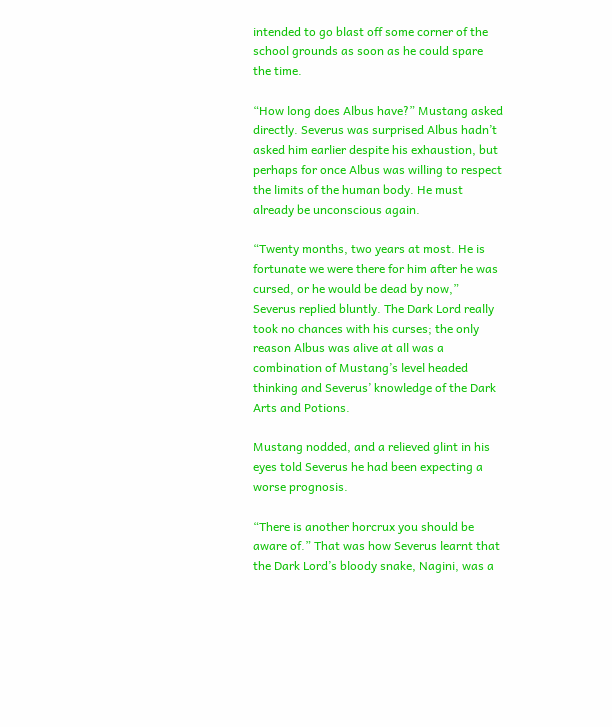intended to go blast off some corner of the school grounds as soon as he could spare the time.

“How long does Albus have?” Mustang asked directly. Severus was surprised Albus hadn’t asked him earlier despite his exhaustion, but perhaps for once Albus was willing to respect the limits of the human body. He must already be unconscious again.

“Twenty months, two years at most. He is fortunate we were there for him after he was cursed, or he would be dead by now,” Severus replied bluntly. The Dark Lord really took no chances with his curses; the only reason Albus was alive at all was a combination of Mustang’s level headed thinking and Severus’ knowledge of the Dark Arts and Potions.

Mustang nodded, and a relieved glint in his eyes told Severus he had been expecting a worse prognosis.

“There is another horcrux you should be aware of.” That was how Severus learnt that the Dark Lord’s bloody snake, Nagini, was a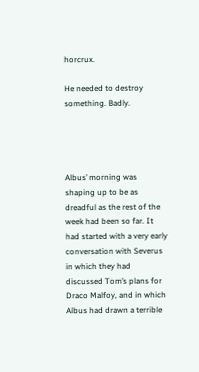horcrux.

He needed to destroy something. Badly.




Albus’ morning was shaping up to be as dreadful as the rest of the week had been so far. It had started with a very early conversation with Severus in which they had discussed Tom’s plans for Draco Malfoy, and in which Albus had drawn a terrible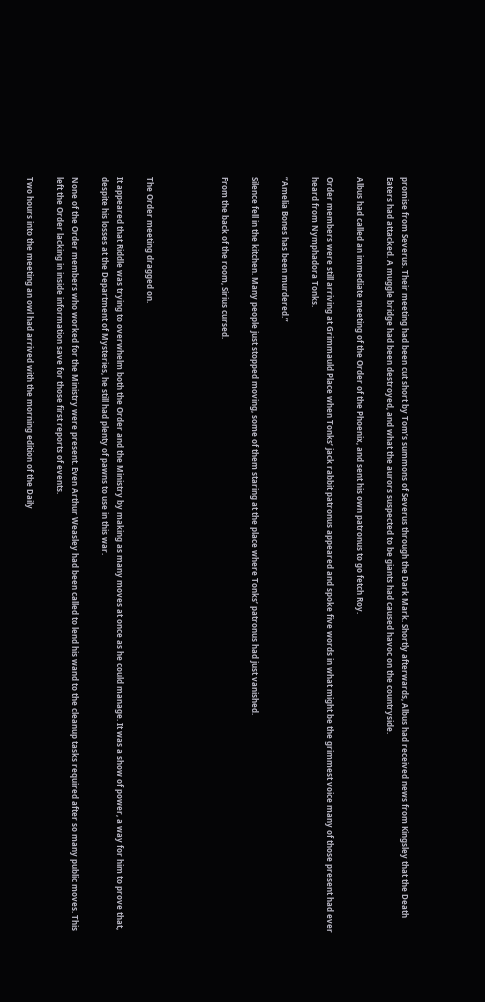promise from Severus. Their meeting had been cut short by Tom’s summons of Severus through the Dark Mark. Shortly afterwards, Albus had received news from Kingsley that the Death Eaters had attacked. A muggle bridge had been destroyed, and what the aurors suspected to be giants had caused havoc on the countryside.

Albus had called an immediate meeting of the Order of the Phoenix, and sent his own patronus to go fetch Roy.

Order members were still arriving at Grimmauld Place when Tonks’ jack rabbit patronus appeared and spoke five words in what might be the grimmest voice many of those present had ever heard from Nymphadora Tonks.

“Amelia Bones has been murdered.”

Silence fell in the kitchen. Many people just stopped moving, some of them staring at the place where Tonks’ patronus had just vanished.

From the back of the room, Sirius cursed.




The Order meeting dragged on.

It appeared that Riddle was trying to overwhelm both the Order and the Ministry by making as many moves at once as he could manage. It was a show of power, a way for him to prove that, despite his losses at the Department of Mysteries, he still had plenty of pawns to use in this war.

None of the Order members who worked for the Ministry were present. Even Arthur Weasley had been called to lend his wand to the cleanup tasks required after so many public moves. This left the Order lacking in inside information save for those first reports of events.

Two hours into the meeting an owl had arrived with the morning edition of the Daily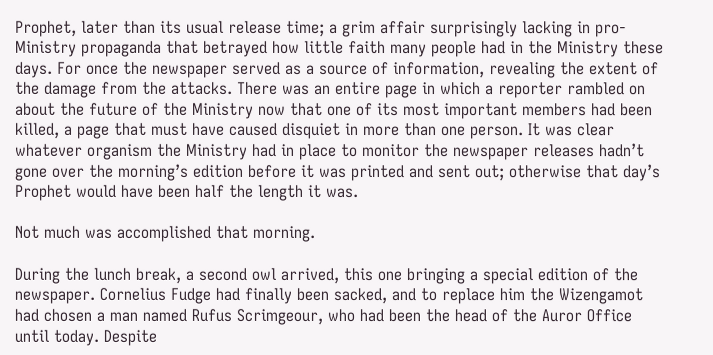Prophet, later than its usual release time; a grim affair surprisingly lacking in pro-Ministry propaganda that betrayed how little faith many people had in the Ministry these days. For once the newspaper served as a source of information, revealing the extent of the damage from the attacks. There was an entire page in which a reporter rambled on about the future of the Ministry now that one of its most important members had been killed, a page that must have caused disquiet in more than one person. It was clear whatever organism the Ministry had in place to monitor the newspaper releases hadn’t gone over the morning’s edition before it was printed and sent out; otherwise that day’s Prophet would have been half the length it was.

Not much was accomplished that morning.

During the lunch break, a second owl arrived, this one bringing a special edition of the newspaper. Cornelius Fudge had finally been sacked, and to replace him the Wizengamot had chosen a man named Rufus Scrimgeour, who had been the head of the Auror Office until today. Despite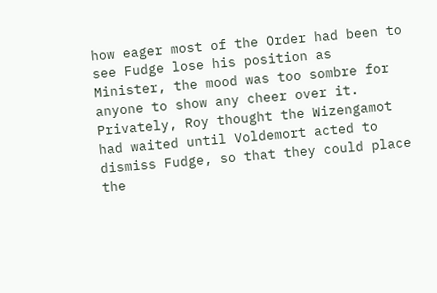how eager most of the Order had been to see Fudge lose his position as Minister, the mood was too sombre for anyone to show any cheer over it. Privately, Roy thought the Wizengamot had waited until Voldemort acted to dismiss Fudge, so that they could place the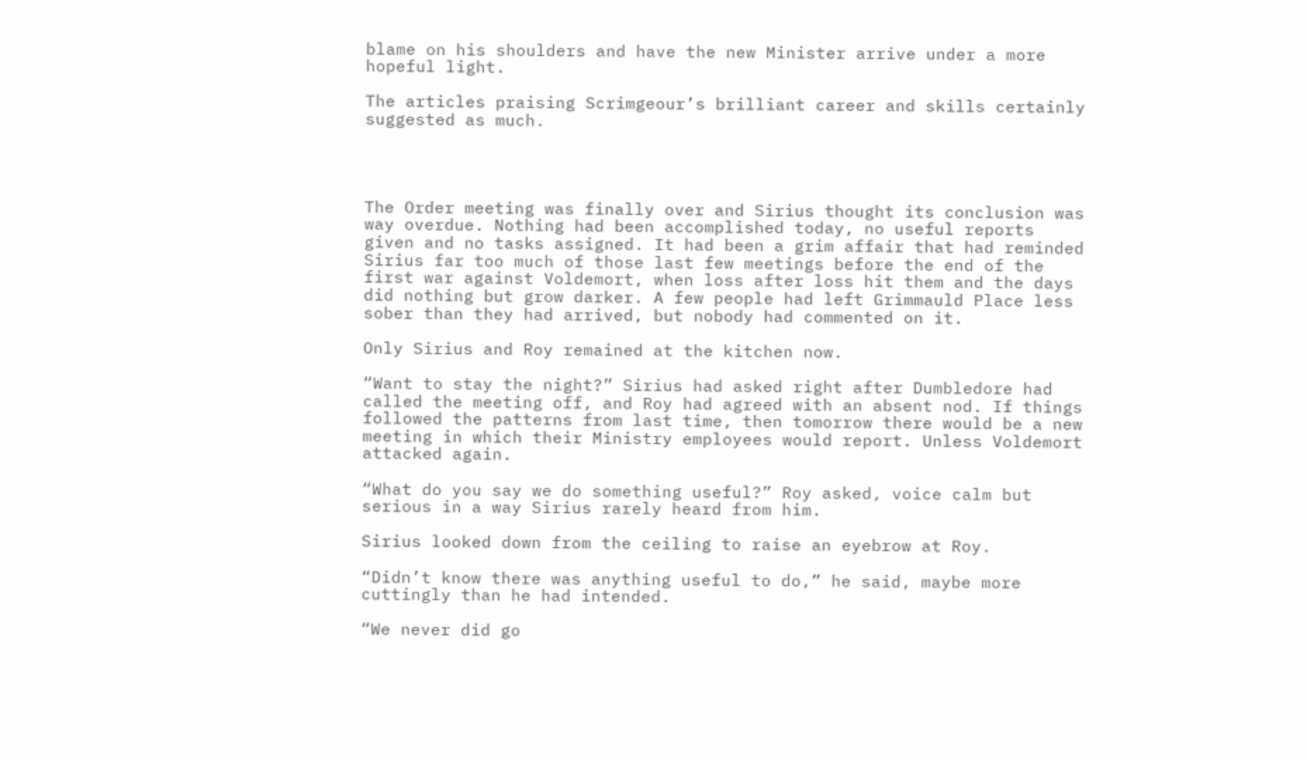blame on his shoulders and have the new Minister arrive under a more hopeful light.

The articles praising Scrimgeour’s brilliant career and skills certainly suggested as much.




The Order meeting was finally over and Sirius thought its conclusion was way overdue. Nothing had been accomplished today, no useful reports given and no tasks assigned. It had been a grim affair that had reminded Sirius far too much of those last few meetings before the end of the first war against Voldemort, when loss after loss hit them and the days did nothing but grow darker. A few people had left Grimmauld Place less sober than they had arrived, but nobody had commented on it.

Only Sirius and Roy remained at the kitchen now.

“Want to stay the night?” Sirius had asked right after Dumbledore had called the meeting off, and Roy had agreed with an absent nod. If things followed the patterns from last time, then tomorrow there would be a new meeting in which their Ministry employees would report. Unless Voldemort attacked again.

“What do you say we do something useful?” Roy asked, voice calm but serious in a way Sirius rarely heard from him.

Sirius looked down from the ceiling to raise an eyebrow at Roy.

“Didn’t know there was anything useful to do,” he said, maybe more cuttingly than he had intended.

“We never did go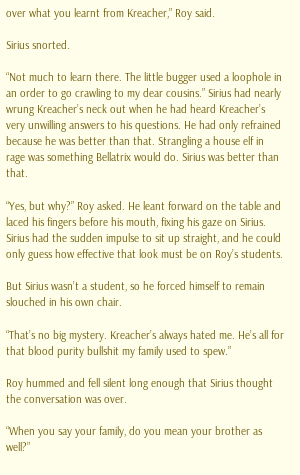over what you learnt from Kreacher,” Roy said.

Sirius snorted.

“Not much to learn there. The little bugger used a loophole in an order to go crawling to my dear cousins.” Sirius had nearly wrung Kreacher’s neck out when he had heard Kreacher’s very unwilling answers to his questions. He had only refrained because he was better than that. Strangling a house elf in rage was something Bellatrix would do. Sirius was better than that.

“Yes, but why?” Roy asked. He leant forward on the table and laced his fingers before his mouth, fixing his gaze on Sirius. Sirius had the sudden impulse to sit up straight, and he could only guess how effective that look must be on Roy’s students.

But Sirius wasn’t a student, so he forced himself to remain slouched in his own chair.

“That’s no big mystery. Kreacher’s always hated me. He’s all for that blood purity bullshit my family used to spew.”

Roy hummed and fell silent long enough that Sirius thought the conversation was over.

“When you say your family, do you mean your brother as well?”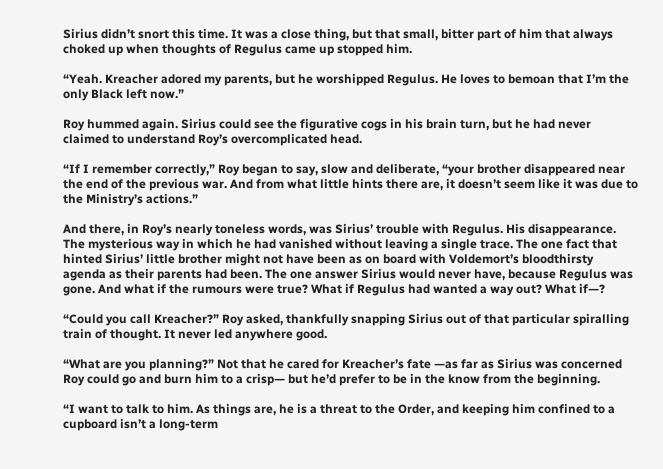Sirius didn’t snort this time. It was a close thing, but that small, bitter part of him that always choked up when thoughts of Regulus came up stopped him.

“Yeah. Kreacher adored my parents, but he worshipped Regulus. He loves to bemoan that I’m the only Black left now.”

Roy hummed again. Sirius could see the figurative cogs in his brain turn, but he had never claimed to understand Roy’s overcomplicated head.

“If I remember correctly,” Roy began to say, slow and deliberate, “your brother disappeared near the end of the previous war. And from what little hints there are, it doesn’t seem like it was due to the Ministry’s actions.”

And there, in Roy’s nearly toneless words, was Sirius’ trouble with Regulus. His disappearance. The mysterious way in which he had vanished without leaving a single trace. The one fact that hinted Sirius’ little brother might not have been as on board with Voldemort’s bloodthirsty agenda as their parents had been. The one answer Sirius would never have, because Regulus was gone. And what if the rumours were true? What if Regulus had wanted a way out? What if—?

“Could you call Kreacher?” Roy asked, thankfully snapping Sirius out of that particular spiralling train of thought. It never led anywhere good.

“What are you planning?” Not that he cared for Kreacher’s fate —as far as Sirius was concerned Roy could go and burn him to a crisp— but he’d prefer to be in the know from the beginning.

“I want to talk to him. As things are, he is a threat to the Order, and keeping him confined to a cupboard isn’t a long-term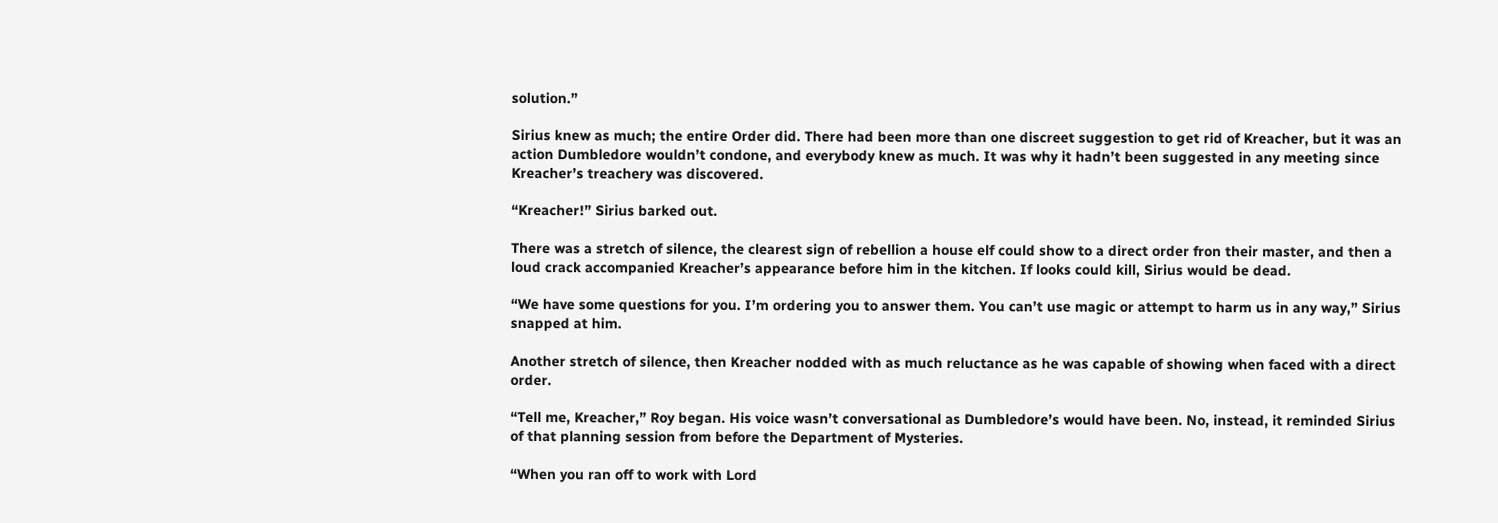solution.”

Sirius knew as much; the entire Order did. There had been more than one discreet suggestion to get rid of Kreacher, but it was an action Dumbledore wouldn’t condone, and everybody knew as much. It was why it hadn’t been suggested in any meeting since Kreacher’s treachery was discovered.

“Kreacher!” Sirius barked out.

There was a stretch of silence, the clearest sign of rebellion a house elf could show to a direct order fron their master, and then a loud crack accompanied Kreacher’s appearance before him in the kitchen. If looks could kill, Sirius would be dead.

“We have some questions for you. I’m ordering you to answer them. You can’t use magic or attempt to harm us in any way,” Sirius snapped at him.

Another stretch of silence, then Kreacher nodded with as much reluctance as he was capable of showing when faced with a direct order.

“Tell me, Kreacher,” Roy began. His voice wasn’t conversational as Dumbledore’s would have been. No, instead, it reminded Sirius of that planning session from before the Department of Mysteries.

“When you ran off to work with Lord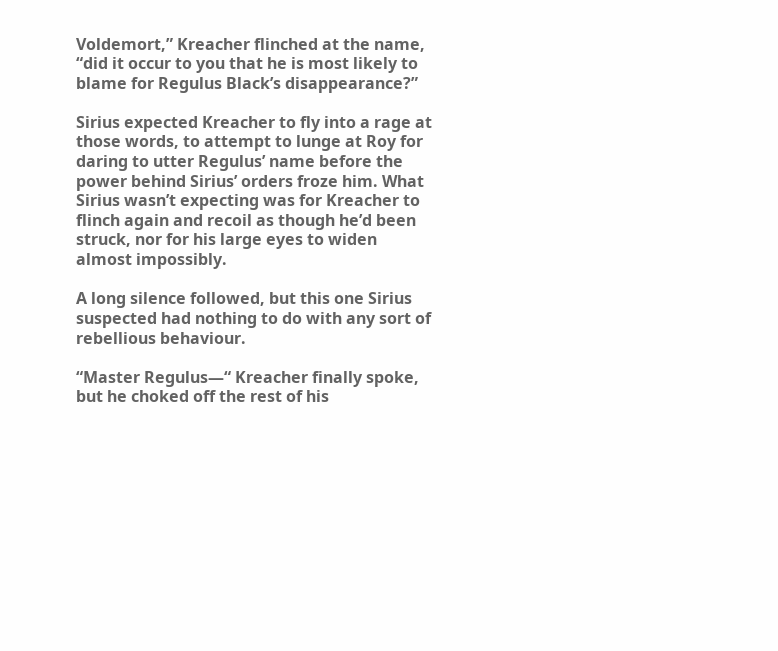Voldemort,” Kreacher flinched at the name, “did it occur to you that he is most likely to blame for Regulus Black’s disappearance?”

Sirius expected Kreacher to fly into a rage at those words, to attempt to lunge at Roy for daring to utter Regulus’ name before the power behind Sirius’ orders froze him. What Sirius wasn’t expecting was for Kreacher to flinch again and recoil as though he’d been struck, nor for his large eyes to widen almost impossibly.

A long silence followed, but this one Sirius suspected had nothing to do with any sort of rebellious behaviour.

“Master Regulus—“ Kreacher finally spoke, but he choked off the rest of his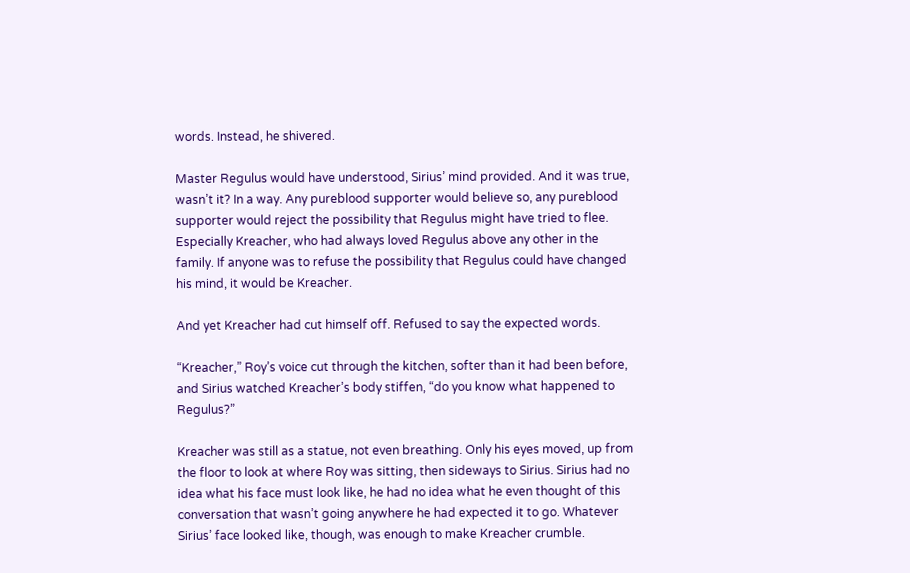words. Instead, he shivered.

Master Regulus would have understood, Sirius’ mind provided. And it was true, wasn’t it? In a way. Any pureblood supporter would believe so, any pureblood supporter would reject the possibility that Regulus might have tried to flee. Especially Kreacher, who had always loved Regulus above any other in the family. If anyone was to refuse the possibility that Regulus could have changed his mind, it would be Kreacher.

And yet Kreacher had cut himself off. Refused to say the expected words.

“Kreacher,” Roy’s voice cut through the kitchen, softer than it had been before, and Sirius watched Kreacher’s body stiffen, “do you know what happened to Regulus?”

Kreacher was still as a statue, not even breathing. Only his eyes moved, up from the floor to look at where Roy was sitting, then sideways to Sirius. Sirius had no idea what his face must look like, he had no idea what he even thought of this conversation that wasn’t going anywhere he had expected it to go. Whatever Sirius’ face looked like, though, was enough to make Kreacher crumble.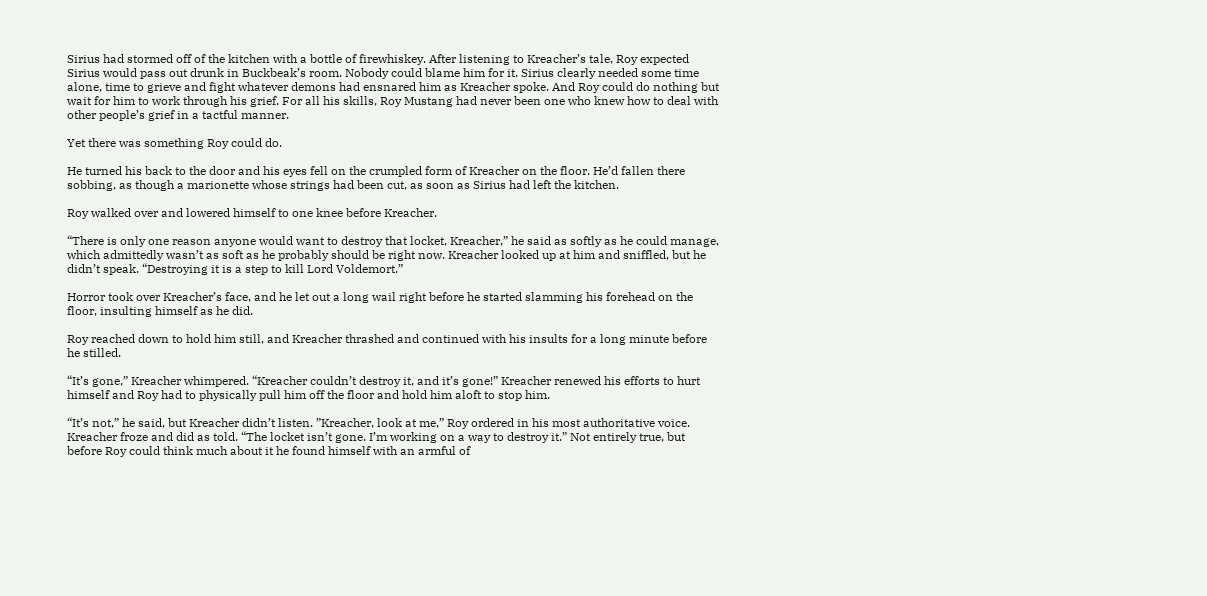Sirius had stormed off of the kitchen with a bottle of firewhiskey. After listening to Kreacher’s tale, Roy expected Sirius would pass out drunk in Buckbeak’s room. Nobody could blame him for it. Sirius clearly needed some time alone, time to grieve and fight whatever demons had ensnared him as Kreacher spoke. And Roy could do nothing but wait for him to work through his grief. For all his skills, Roy Mustang had never been one who knew how to deal with other people’s grief in a tactful manner.

Yet there was something Roy could do.

He turned his back to the door and his eyes fell on the crumpled form of Kreacher on the floor. He’d fallen there sobbing, as though a marionette whose strings had been cut, as soon as Sirius had left the kitchen.

Roy walked over and lowered himself to one knee before Kreacher.

“There is only one reason anyone would want to destroy that locket, Kreacher,” he said as softly as he could manage, which admittedly wasn’t as soft as he probably should be right now. Kreacher looked up at him and sniffled, but he didn’t speak. “Destroying it is a step to kill Lord Voldemort.”

Horror took over Kreacher’s face, and he let out a long wail right before he started slamming his forehead on the floor, insulting himself as he did.

Roy reached down to hold him still, and Kreacher thrashed and continued with his insults for a long minute before he stilled.

“It’s gone,” Kreacher whimpered. “Kreacher couldn’t destroy it, and it’s gone!” Kreacher renewed his efforts to hurt himself and Roy had to physically pull him off the floor and hold him aloft to stop him.

“It’s not,” he said, but Kreacher didn’t listen. ”Kreacher, look at me,” Roy ordered in his most authoritative voice. Kreacher froze and did as told. “The locket isn’t gone. I’m working on a way to destroy it.” Not entirely true, but before Roy could think much about it he found himself with an armful of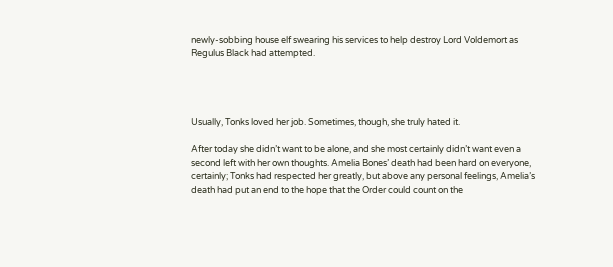newly-sobbing house elf swearing his services to help destroy Lord Voldemort as Regulus Black had attempted.




Usually, Tonks loved her job. Sometimes, though, she truly hated it.

After today she didn’t want to be alone, and she most certainly didn’t want even a second left with her own thoughts. Amelia Bones’ death had been hard on everyone, certainly; Tonks had respected her greatly, but above any personal feelings, Amelia’s death had put an end to the hope that the Order could count on the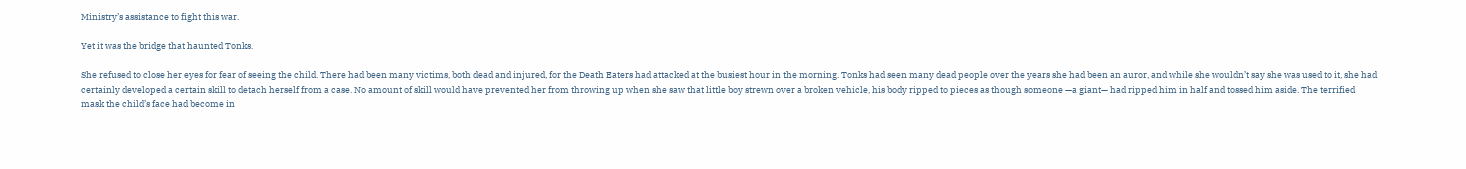Ministry’s assistance to fight this war.

Yet it was the bridge that haunted Tonks.

She refused to close her eyes for fear of seeing the child. There had been many victims, both dead and injured, for the Death Eaters had attacked at the busiest hour in the morning. Tonks had seen many dead people over the years she had been an auror, and while she wouldn’t say she was used to it, she had certainly developed a certain skill to detach herself from a case. No amount of skill would have prevented her from throwing up when she saw that little boy strewn over a broken vehicle, his body ripped to pieces as though someone —a giant— had ripped him in half and tossed him aside. The terrified mask the child’s face had become in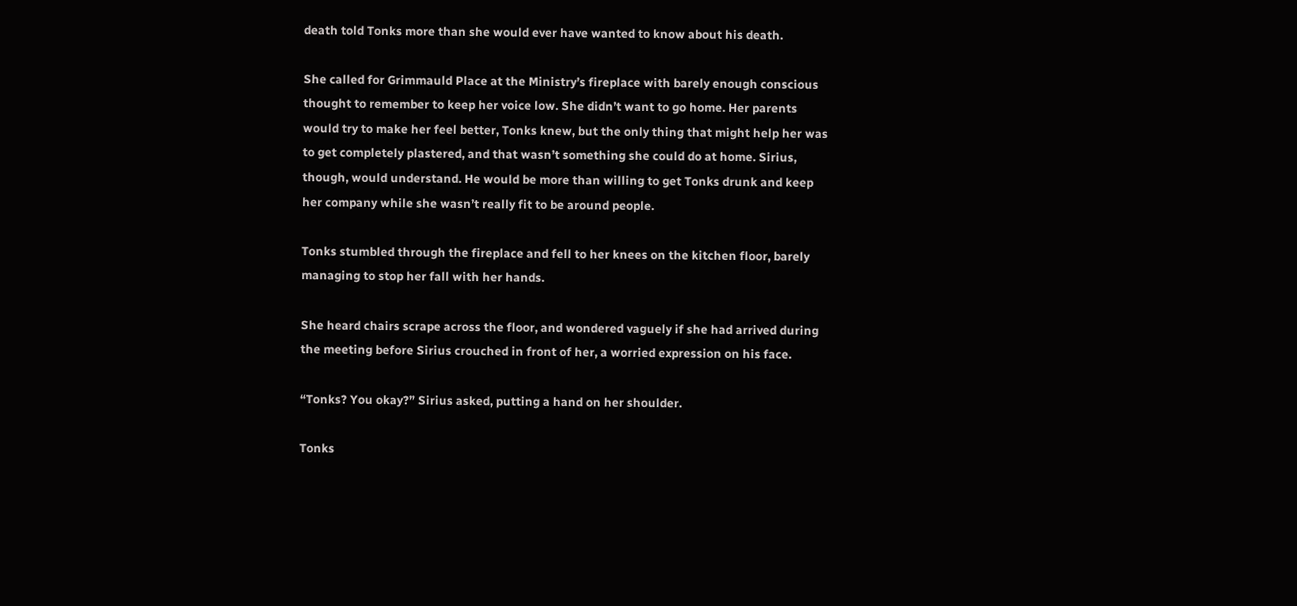death told Tonks more than she would ever have wanted to know about his death.

She called for Grimmauld Place at the Ministry’s fireplace with barely enough conscious thought to remember to keep her voice low. She didn’t want to go home. Her parents would try to make her feel better, Tonks knew, but the only thing that might help her was to get completely plastered, and that wasn’t something she could do at home. Sirius, though, would understand. He would be more than willing to get Tonks drunk and keep her company while she wasn’t really fit to be around people.

Tonks stumbled through the fireplace and fell to her knees on the kitchen floor, barely managing to stop her fall with her hands.

She heard chairs scrape across the floor, and wondered vaguely if she had arrived during the meeting before Sirius crouched in front of her, a worried expression on his face.

“Tonks? You okay?” Sirius asked, putting a hand on her shoulder.

Tonks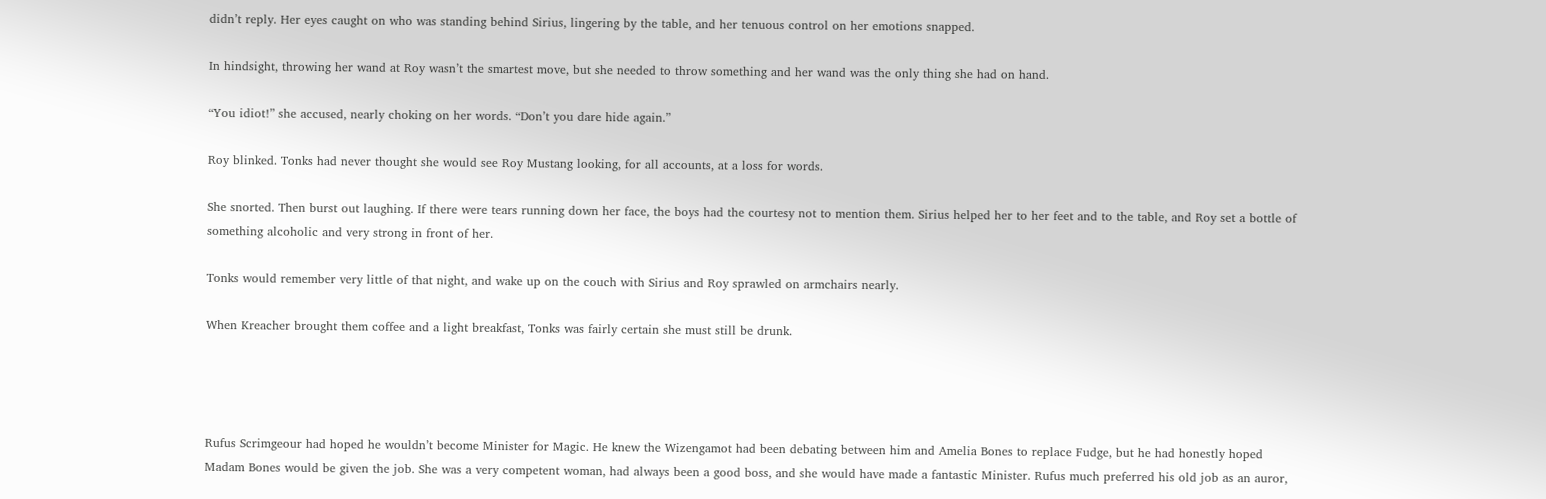didn’t reply. Her eyes caught on who was standing behind Sirius, lingering by the table, and her tenuous control on her emotions snapped.

In hindsight, throwing her wand at Roy wasn’t the smartest move, but she needed to throw something and her wand was the only thing she had on hand.

“You idiot!” she accused, nearly choking on her words. “Don’t you dare hide again.”

Roy blinked. Tonks had never thought she would see Roy Mustang looking, for all accounts, at a loss for words.

She snorted. Then burst out laughing. If there were tears running down her face, the boys had the courtesy not to mention them. Sirius helped her to her feet and to the table, and Roy set a bottle of something alcoholic and very strong in front of her.

Tonks would remember very little of that night, and wake up on the couch with Sirius and Roy sprawled on armchairs nearly.

When Kreacher brought them coffee and a light breakfast, Tonks was fairly certain she must still be drunk.




Rufus Scrimgeour had hoped he wouldn’t become Minister for Magic. He knew the Wizengamot had been debating between him and Amelia Bones to replace Fudge, but he had honestly hoped Madam Bones would be given the job. She was a very competent woman, had always been a good boss, and she would have made a fantastic Minister. Rufus much preferred his old job as an auror,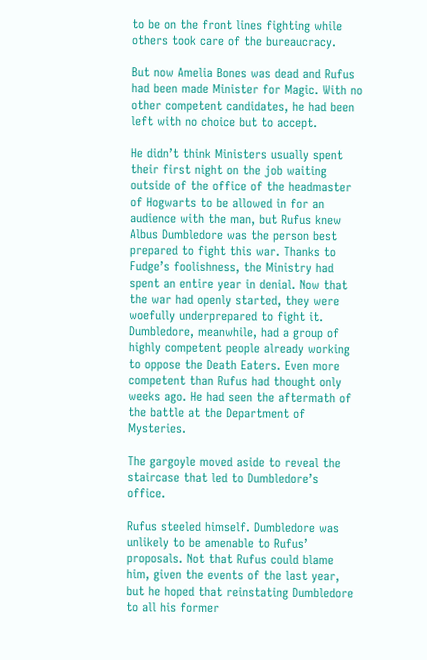to be on the front lines fighting while others took care of the bureaucracy.

But now Amelia Bones was dead and Rufus had been made Minister for Magic. With no other competent candidates, he had been left with no choice but to accept.

He didn’t think Ministers usually spent their first night on the job waiting outside of the office of the headmaster of Hogwarts to be allowed in for an audience with the man, but Rufus knew Albus Dumbledore was the person best prepared to fight this war. Thanks to Fudge’s foolishness, the Ministry had spent an entire year in denial. Now that the war had openly started, they were woefully underprepared to fight it. Dumbledore, meanwhile, had a group of highly competent people already working to oppose the Death Eaters. Even more competent than Rufus had thought only weeks ago. He had seen the aftermath of the battle at the Department of Mysteries.

The gargoyle moved aside to reveal the staircase that led to Dumbledore’s office.

Rufus steeled himself. Dumbledore was unlikely to be amenable to Rufus’ proposals. Not that Rufus could blame him, given the events of the last year, but he hoped that reinstating Dumbledore to all his former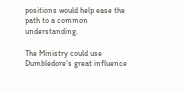positions would help ease the path to a common understanding.

The Ministry could use Dumbledore’s great influence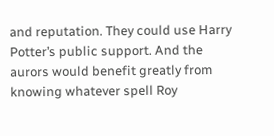and reputation. They could use Harry Potter’s public support. And the aurors would benefit greatly from knowing whatever spell Roy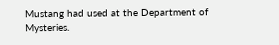Mustang had used at the Department of Mysteries.